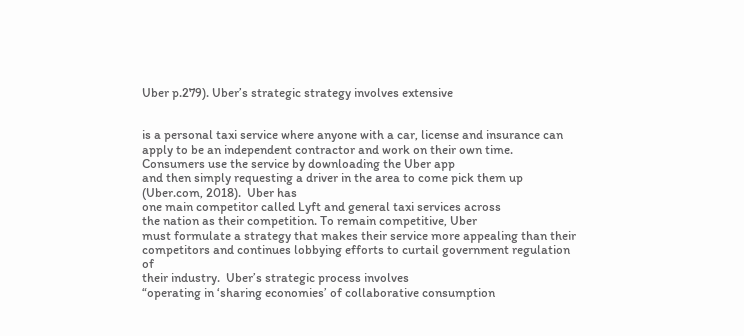Uber p.279). Uber’s strategic strategy involves extensive


is a personal taxi service where anyone with a car, license and insurance can
apply to be an independent contractor and work on their own time.
Consumers use the service by downloading the Uber app
and then simply requesting a driver in the area to come pick them up (Uber.com, 2018).  Uber has
one main competitor called Lyft and general taxi services across
the nation as their competition. To remain competitive, Uber
must formulate a strategy that makes their service more appealing than their
competitors and continues lobbying efforts to curtail government regulation of
their industry.  Uber’s strategic process involves
“operating in ‘sharing economies’ of collaborative consumption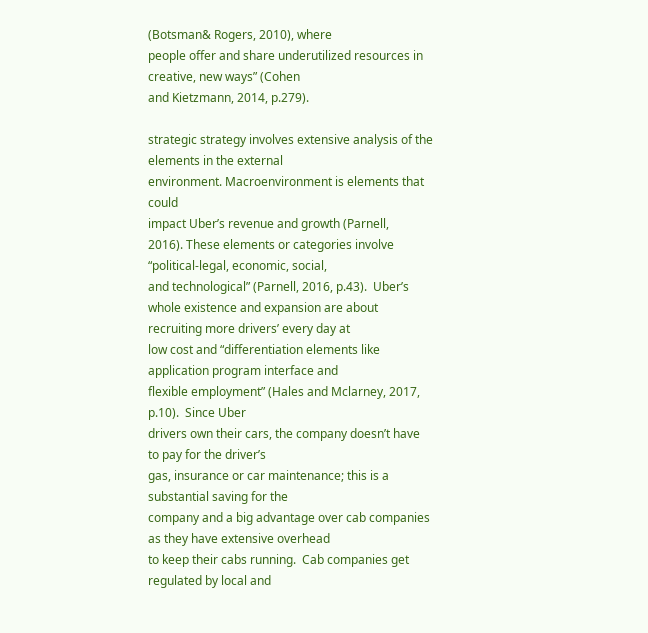(Botsman& Rogers, 2010), where
people offer and share underutilized resources in creative, new ways” (Cohen
and Kietzmann, 2014, p.279).

strategic strategy involves extensive analysis of the elements in the external
environment. Macroenvironment is elements that could
impact Uber’s revenue and growth (Parnell,
2016). These elements or categories involve “political-legal, economic, social,
and technological” (Parnell, 2016, p.43).  Uber’s
whole existence and expansion are about recruiting more drivers’ every day at
low cost and “differentiation elements like application program interface and
flexible employment” (Hales and Mclarney, 2017, p.10).  Since Uber
drivers own their cars, the company doesn’t have to pay for the driver’s
gas, insurance or car maintenance; this is a substantial saving for the
company and a big advantage over cab companies as they have extensive overhead
to keep their cabs running.  Cab companies get regulated by local and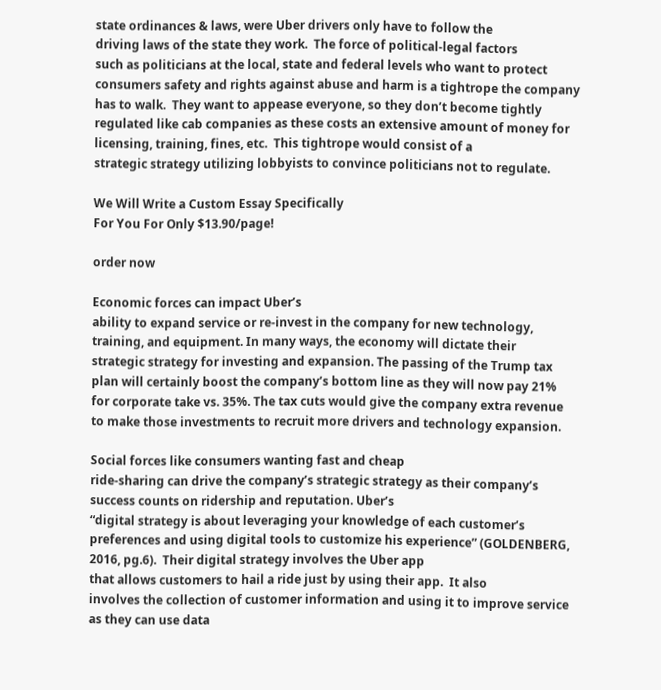state ordinances & laws, were Uber drivers only have to follow the
driving laws of the state they work.  The force of political-legal factors
such as politicians at the local, state and federal levels who want to protect
consumers safety and rights against abuse and harm is a tightrope the company
has to walk.  They want to appease everyone, so they don’t become tightly
regulated like cab companies as these costs an extensive amount of money for
licensing, training, fines, etc.  This tightrope would consist of a
strategic strategy utilizing lobbyists to convince politicians not to regulate.

We Will Write a Custom Essay Specifically
For You For Only $13.90/page!

order now

Economic forces can impact Uber’s
ability to expand service or re-invest in the company for new technology,
training, and equipment. In many ways, the economy will dictate their
strategic strategy for investing and expansion. The passing of the Trump tax
plan will certainly boost the company’s bottom line as they will now pay 21%
for corporate take vs. 35%. The tax cuts would give the company extra revenue
to make those investments to recruit more drivers and technology expansion.

Social forces like consumers wanting fast and cheap
ride-sharing can drive the company’s strategic strategy as their company’s
success counts on ridership and reputation. Uber’s
“digital strategy is about leveraging your knowledge of each customer’s
preferences and using digital tools to customize his experience” (GOLDENBERG,
2016, pg.6).  Their digital strategy involves the Uber app
that allows customers to hail a ride just by using their app.  It also
involves the collection of customer information and using it to improve service
as they can use data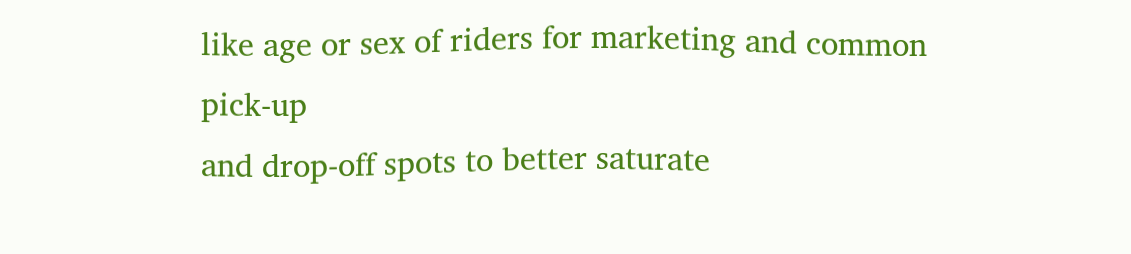like age or sex of riders for marketing and common pick-up
and drop-off spots to better saturate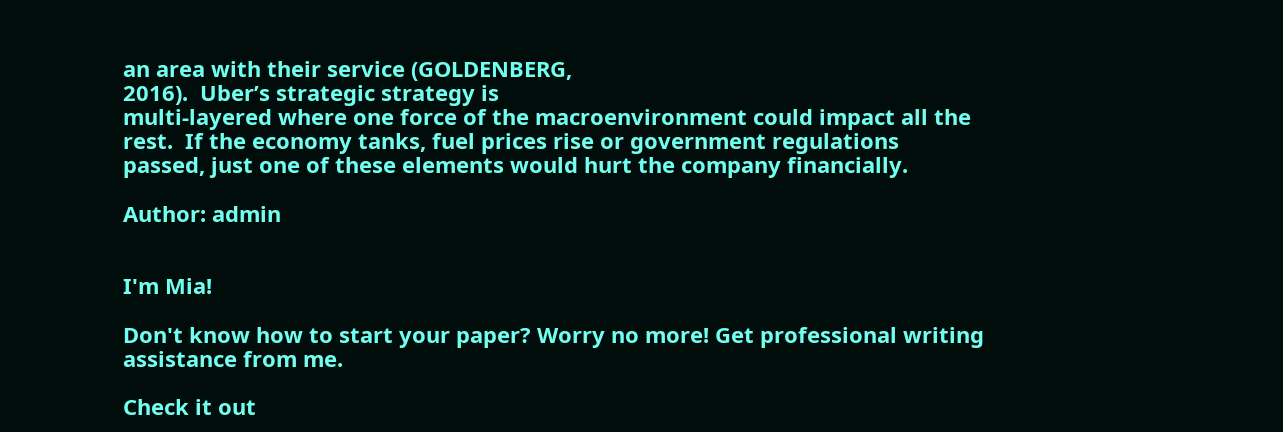an area with their service (GOLDENBERG,
2016).  Uber’s strategic strategy is
multi-layered where one force of the macroenvironment could impact all the
rest.  If the economy tanks, fuel prices rise or government regulations
passed, just one of these elements would hurt the company financially.

Author: admin


I'm Mia!

Don't know how to start your paper? Worry no more! Get professional writing assistance from me.

Check it out